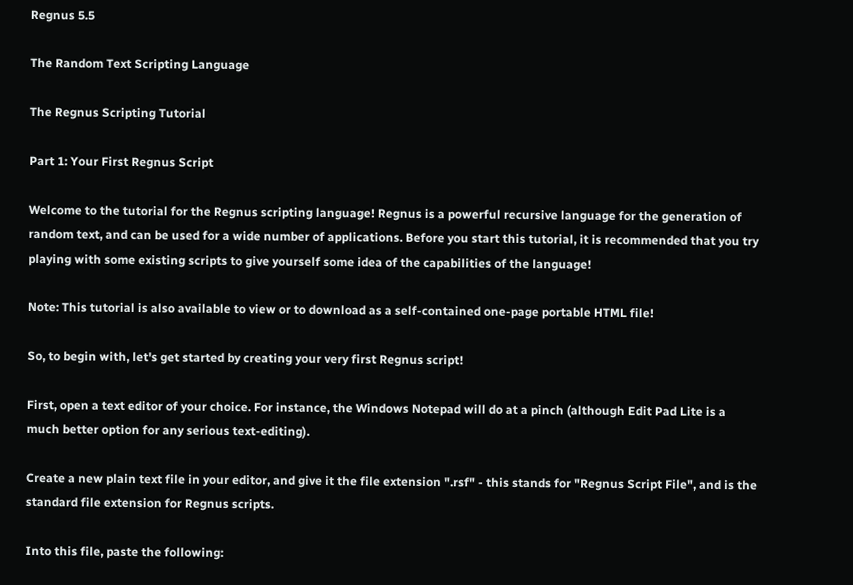Regnus 5.5

The Random Text Scripting Language

The Regnus Scripting Tutorial

Part 1: Your First Regnus Script

Welcome to the tutorial for the Regnus scripting language! Regnus is a powerful recursive language for the generation of random text, and can be used for a wide number of applications. Before you start this tutorial, it is recommended that you try playing with some existing scripts to give yourself some idea of the capabilities of the language!

Note: This tutorial is also available to view or to download as a self-contained one-page portable HTML file!

So, to begin with, let's get started by creating your very first Regnus script!

First, open a text editor of your choice. For instance, the Windows Notepad will do at a pinch (although Edit Pad Lite is a much better option for any serious text-editing).

Create a new plain text file in your editor, and give it the file extension ".rsf" - this stands for "Regnus Script File", and is the standard file extension for Regnus scripts.

Into this file, paste the following: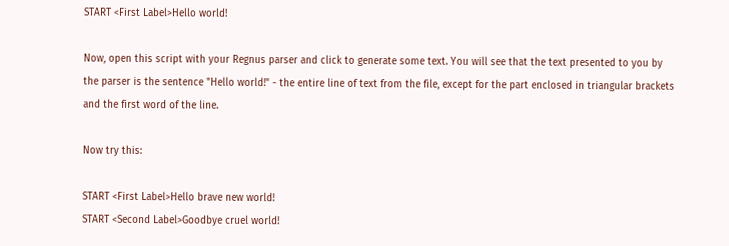START <First Label>Hello world!

Now, open this script with your Regnus parser and click to generate some text. You will see that the text presented to you by the parser is the sentence "Hello world!" - the entire line of text from the file, except for the part enclosed in triangular brackets and the first word of the line.

Now try this:

START <First Label>Hello brave new world!
START <Second Label>Goodbye cruel world!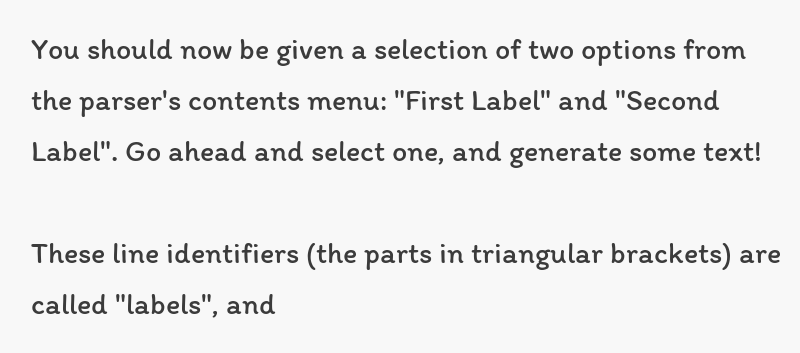You should now be given a selection of two options from the parser's contents menu: "First Label" and "Second Label". Go ahead and select one, and generate some text!

These line identifiers (the parts in triangular brackets) are called "labels", and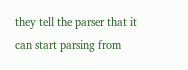they tell the parser that it can start parsing from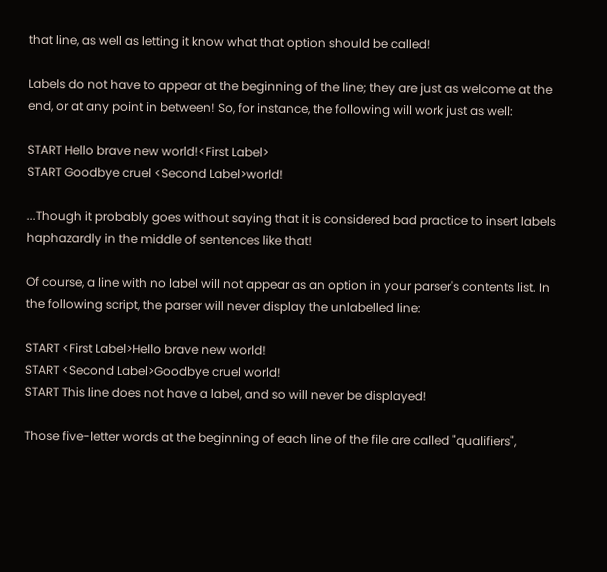that line, as well as letting it know what that option should be called!

Labels do not have to appear at the beginning of the line; they are just as welcome at the end, or at any point in between! So, for instance, the following will work just as well:

START Hello brave new world!<First Label>
START Goodbye cruel <Second Label>world!

...Though it probably goes without saying that it is considered bad practice to insert labels haphazardly in the middle of sentences like that!

Of course, a line with no label will not appear as an option in your parser's contents list. In the following script, the parser will never display the unlabelled line:

START <First Label>Hello brave new world!
START <Second Label>Goodbye cruel world!
START This line does not have a label, and so will never be displayed!

Those five-letter words at the beginning of each line of the file are called "qualifiers",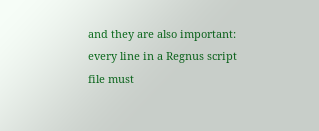and they are also important: every line in a Regnus script file must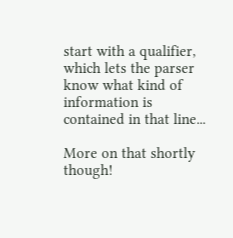start with a qualifier, which lets the parser know what kind of information is contained in that line...

More on that shortly though!